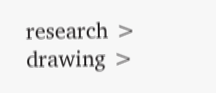research > drawing >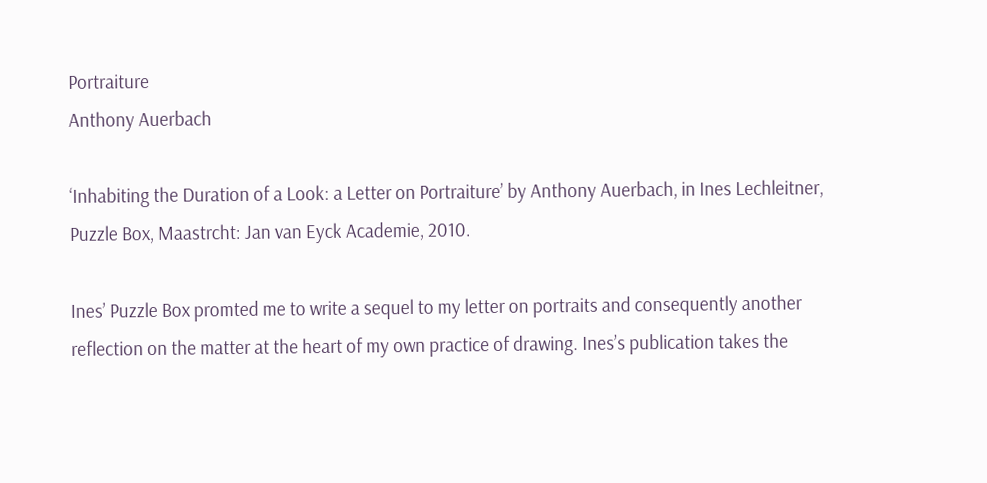Portraiture
Anthony Auerbach

‘Inhabiting the Duration of a Look: a Letter on Portraiture’ by Anthony Auerbach, in Ines Lechleitner, Puzzle Box, Maastrcht: Jan van Eyck Academie, 2010.

Ines’ Puzzle Box promted me to write a sequel to my letter on portraits and consequently another reflection on the matter at the heart of my own practice of drawing. Ines’s publication takes the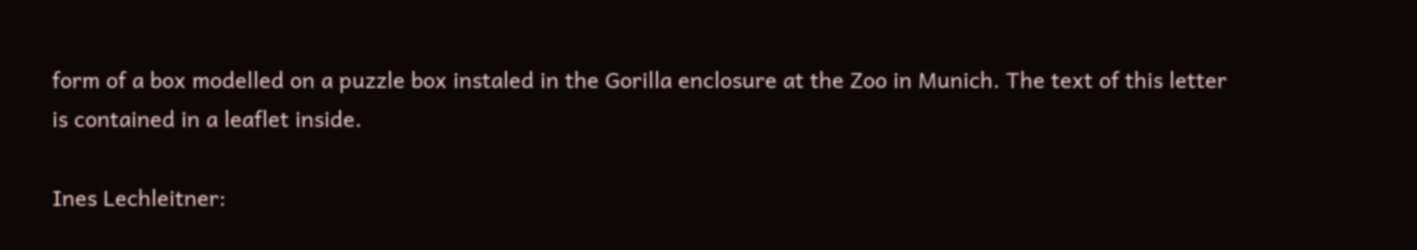form of a box modelled on a puzzle box instaled in the Gorilla enclosure at the Zoo in Munich. The text of this letter is contained in a leaflet inside.

Ines Lechleitner: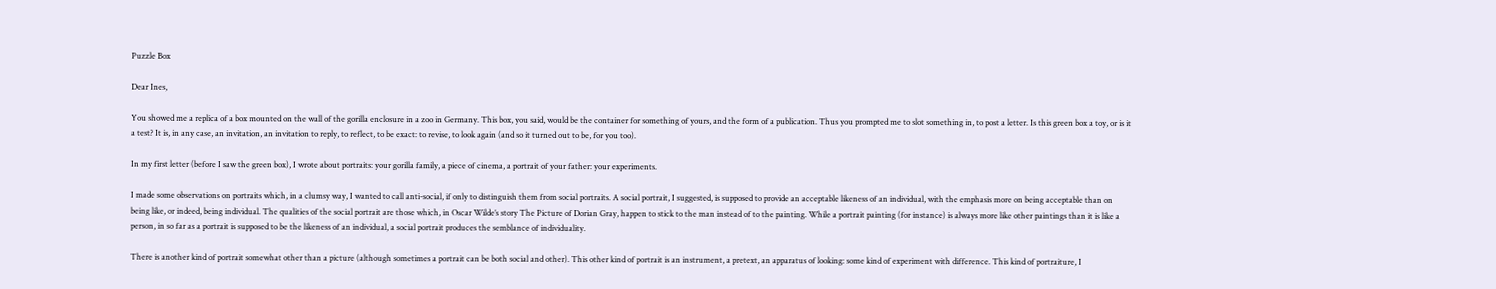Puzzle Box

Dear Ines,

You showed me a replica of a box mounted on the wall of the gorilla enclosure in a zoo in Germany. This box, you said, would be the container for something of yours, and the form of a publication. Thus you prompted me to slot something in, to post a letter. Is this green box a toy, or is it a test? It is, in any case, an invitation, an invitation to reply, to reflect, to be exact: to revise, to look again (and so it turned out to be, for you too).

In my first letter (before I saw the green box), I wrote about portraits: your gorilla family, a piece of cinema, a portrait of your father: your experiments.

I made some observations on portraits which, in a clumsy way, I wanted to call anti-social, if only to distinguish them from social portraits. A social portrait, I suggested, is supposed to provide an acceptable likeness of an individual, with the emphasis more on being acceptable than on being like, or indeed, being individual. The qualities of the social portrait are those which, in Oscar Wilde’s story The Picture of Dorian Gray, happen to stick to the man instead of to the painting. While a portrait painting (for instance) is always more like other paintings than it is like a person, in so far as a portrait is supposed to be the likeness of an individual, a social portrait produces the semblance of individuality.

There is another kind of portrait somewhat other than a picture (although sometimes a portrait can be both social and other). This other kind of portrait is an instrument, a pretext, an apparatus of looking: some kind of experiment with difference. This kind of portraiture, I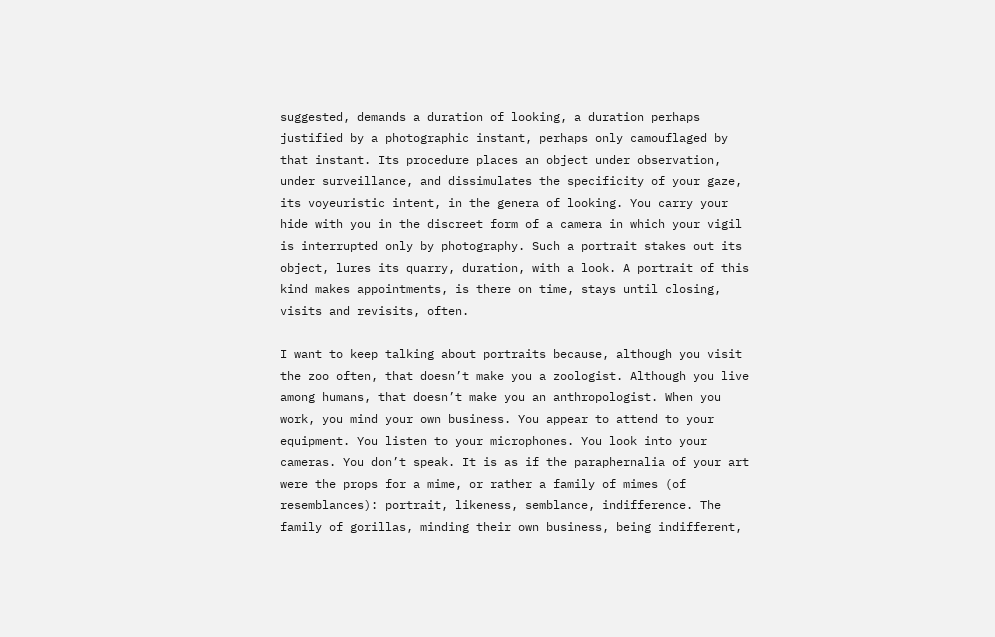suggested, demands a duration of looking, a duration perhaps justified by a photographic instant, perhaps only camouflaged by that instant. Its procedure places an object under observation, under surveillance, and dissimulates the specificity of your gaze, its voyeuristic intent, in the genera of looking. You carry your hide with you in the discreet form of a camera in which your vigil is interrupted only by photography. Such a portrait stakes out its object, lures its quarry, duration, with a look. A portrait of this kind makes appointments, is there on time, stays until closing, visits and revisits, often.

I want to keep talking about portraits because, although you visit the zoo often, that doesn’t make you a zoologist. Although you live among humans, that doesn’t make you an anthropologist. When you work, you mind your own business. You appear to attend to your equipment. You listen to your microphones. You look into your cameras. You don’t speak. It is as if the paraphernalia of your art were the props for a mime, or rather a family of mimes (of resemblances): portrait, likeness, semblance, indifference. The family of gorillas, minding their own business, being indifferent,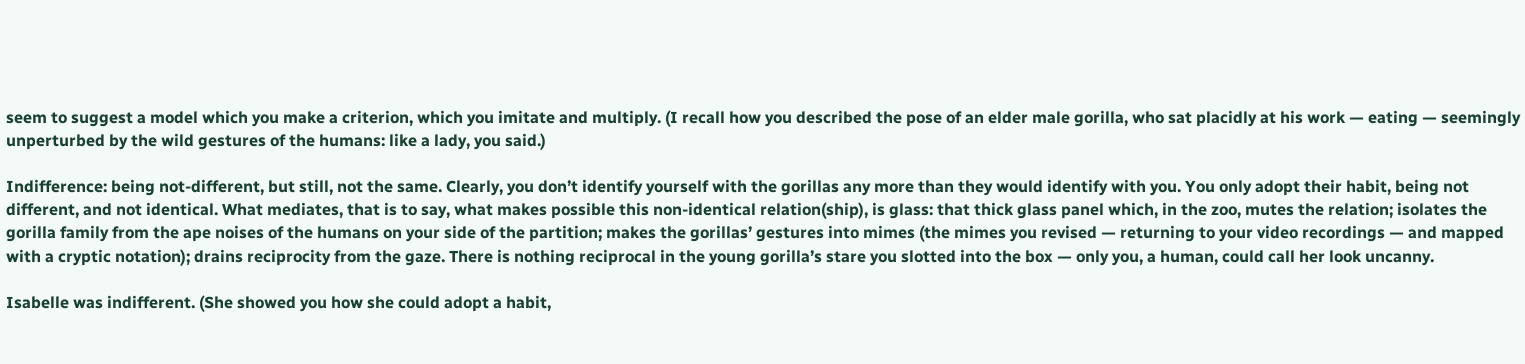seem to suggest a model which you make a criterion, which you imitate and multiply. (I recall how you described the pose of an elder male gorilla, who sat placidly at his work — eating — seemingly unperturbed by the wild gestures of the humans: like a lady, you said.)

Indifference: being not-different, but still, not the same. Clearly, you don’t identify yourself with the gorillas any more than they would identify with you. You only adopt their habit, being not different, and not identical. What mediates, that is to say, what makes possible this non-identical relation(ship), is glass: that thick glass panel which, in the zoo, mutes the relation; isolates the gorilla family from the ape noises of the humans on your side of the partition; makes the gorillas’ gestures into mimes (the mimes you revised — returning to your video recordings — and mapped with a cryptic notation); drains reciprocity from the gaze. There is nothing reciprocal in the young gorilla’s stare you slotted into the box — only you, a human, could call her look uncanny.

Isabelle was indifferent. (She showed you how she could adopt a habit,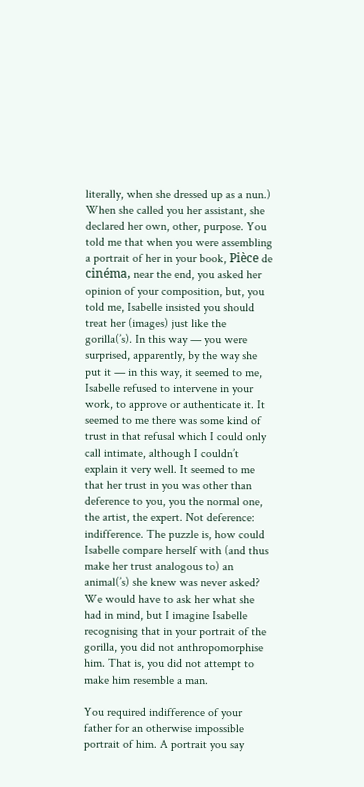literally, when she dressed up as a nun.) When she called you her assistant, she declared her own, other, purpose. You told me that when you were assembling a portrait of her in your book, Pièce de cinéma, near the end, you asked her opinion of your composition, but, you told me, Isabelle insisted you should treat her (images) just like the gorilla(’s). In this way — you were surprised, apparently, by the way she put it — in this way, it seemed to me, Isabelle refused to intervene in your work, to approve or authenticate it. It seemed to me there was some kind of trust in that refusal which I could only call intimate, although I couldn’t explain it very well. It seemed to me that her trust in you was other than deference to you, you the normal one, the artist, the expert. Not deference: indifference. The puzzle is, how could Isabelle compare herself with (and thus make her trust analogous to) an animal(’s) she knew was never asked? We would have to ask her what she had in mind, but I imagine Isabelle recognising that in your portrait of the gorilla, you did not anthropomorphise him. That is, you did not attempt to make him resemble a man.

You required indifference of your father for an otherwise impossible portrait of him. A portrait you say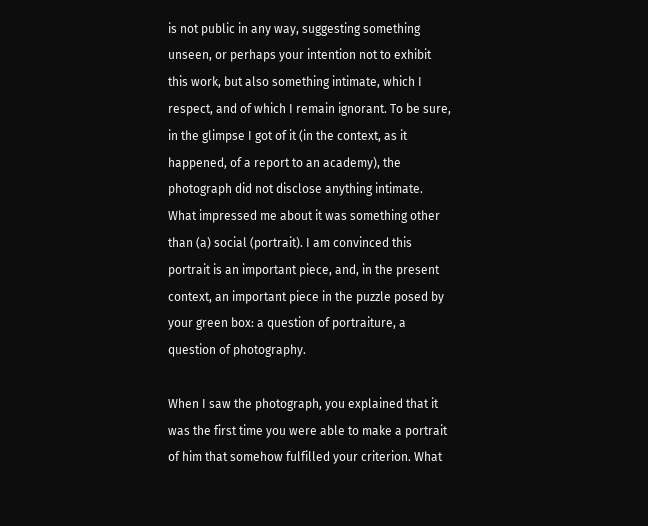is not public in any way, suggesting something unseen, or perhaps your intention not to exhibit this work, but also something intimate, which I respect, and of which I remain ignorant. To be sure, in the glimpse I got of it (in the context, as it happened, of a report to an academy), the photograph did not disclose anything intimate. What impressed me about it was something other than (a) social (portrait). I am convinced this portrait is an important piece, and, in the present context, an important piece in the puzzle posed by your green box: a question of portraiture, a question of photography.

When I saw the photograph, you explained that it was the first time you were able to make a portrait of him that somehow fulfilled your criterion. What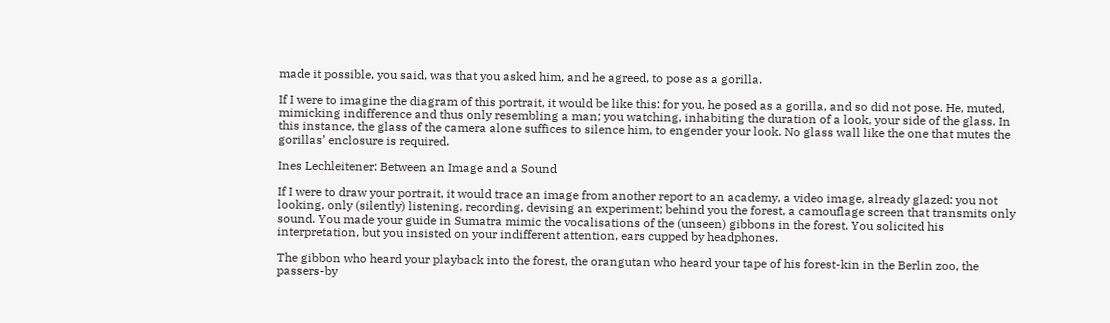made it possible, you said, was that you asked him, and he agreed, to pose as a gorilla.

If I were to imagine the diagram of this portrait, it would be like this: for you, he posed as a gorilla, and so did not pose. He, muted, mimicking indifference and thus only resembling a man; you watching, inhabiting the duration of a look, your side of the glass. In this instance, the glass of the camera alone suffices to silence him, to engender your look. No glass wall like the one that mutes the gorillas’ enclosure is required.

Ines Lechleitener: Between an Image and a Sound

If I were to draw your portrait, it would trace an image from another report to an academy, a video image, already glazed: you not looking, only (silently) listening, recording, devising an experiment; behind you the forest, a camouflage screen that transmits only sound. You made your guide in Sumatra mimic the vocalisations of the (unseen) gibbons in the forest. You solicited his interpretation, but you insisted on your indifferent attention, ears cupped by headphones.

The gibbon who heard your playback into the forest, the orangutan who heard your tape of his forest-kin in the Berlin zoo, the passers-by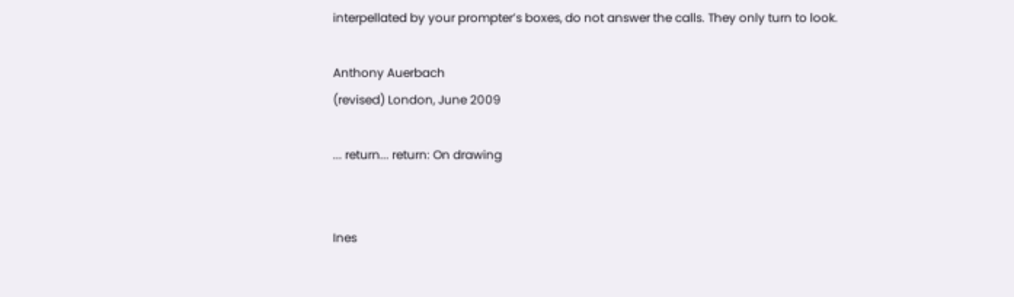interpellated by your prompter’s boxes, do not answer the calls. They only turn to look.

Anthony Auerbach
(revised) London, June 2009

... return... return: On drawing


Ines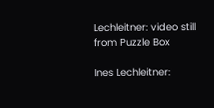Lechleitner: video still from Puzzle Box

Ines Lechleitner: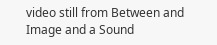video still from Between and Image and a Sound